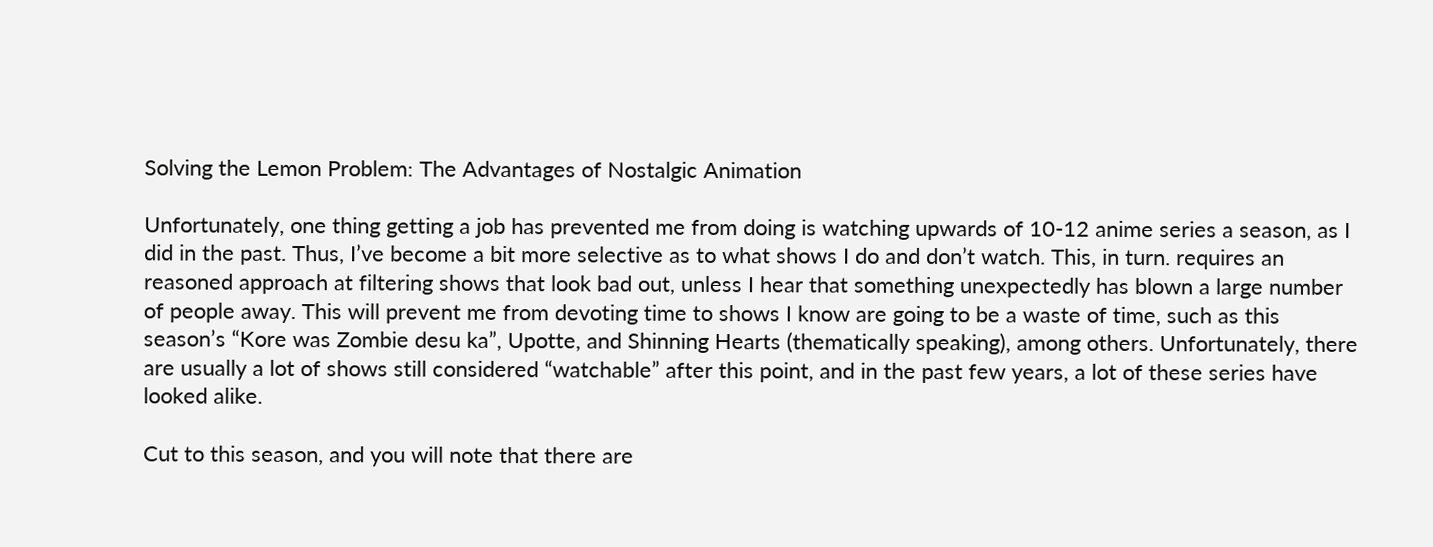Solving the Lemon Problem: The Advantages of Nostalgic Animation

Unfortunately, one thing getting a job has prevented me from doing is watching upwards of 10-12 anime series a season, as I did in the past. Thus, I’ve become a bit more selective as to what shows I do and don’t watch. This, in turn. requires an reasoned approach at filtering shows that look bad out, unless I hear that something unexpectedly has blown a large number of people away. This will prevent me from devoting time to shows I know are going to be a waste of time, such as this season’s “Kore was Zombie desu ka”, Upotte, and Shinning Hearts (thematically speaking), among others. Unfortunately, there are usually a lot of shows still considered “watchable” after this point, and in the past few years, a lot of these series have looked alike.

Cut to this season, and you will note that there are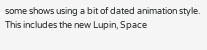some shows using a bit of dated animation style. This includes the new Lupin, Space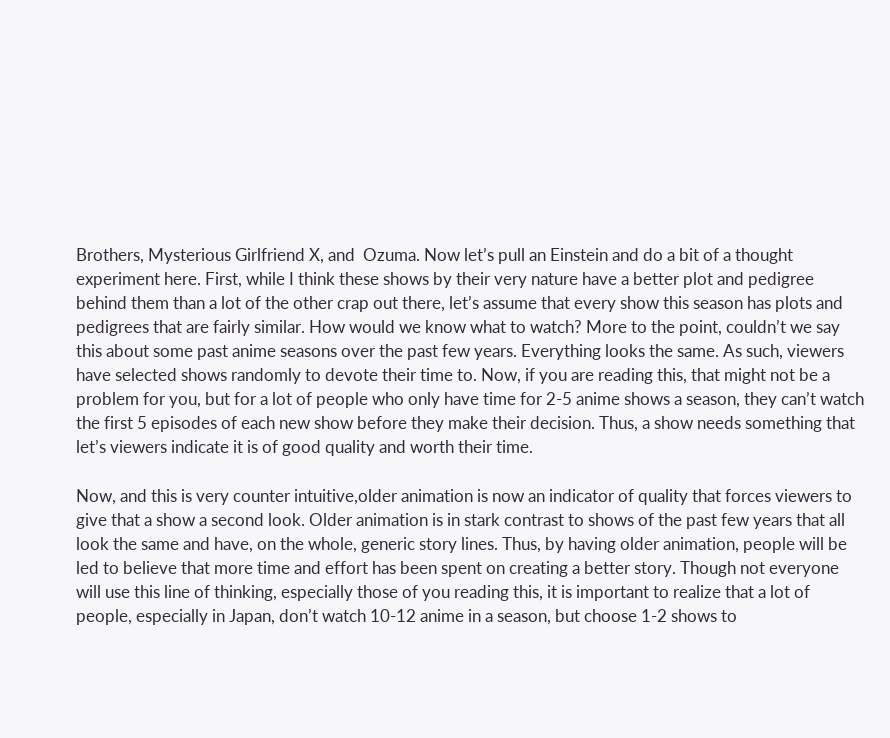Brothers, Mysterious Girlfriend X, and  Ozuma. Now let’s pull an Einstein and do a bit of a thought experiment here. First, while I think these shows by their very nature have a better plot and pedigree behind them than a lot of the other crap out there, let’s assume that every show this season has plots and pedigrees that are fairly similar. How would we know what to watch? More to the point, couldn’t we say this about some past anime seasons over the past few years. Everything looks the same. As such, viewers have selected shows randomly to devote their time to. Now, if you are reading this, that might not be a problem for you, but for a lot of people who only have time for 2-5 anime shows a season, they can’t watch the first 5 episodes of each new show before they make their decision. Thus, a show needs something that let’s viewers indicate it is of good quality and worth their time.

Now, and this is very counter intuitive,older animation is now an indicator of quality that forces viewers to give that a show a second look. Older animation is in stark contrast to shows of the past few years that all look the same and have, on the whole, generic story lines. Thus, by having older animation, people will be led to believe that more time and effort has been spent on creating a better story. Though not everyone will use this line of thinking, especially those of you reading this, it is important to realize that a lot of people, especially in Japan, don’t watch 10-12 anime in a season, but choose 1-2 shows to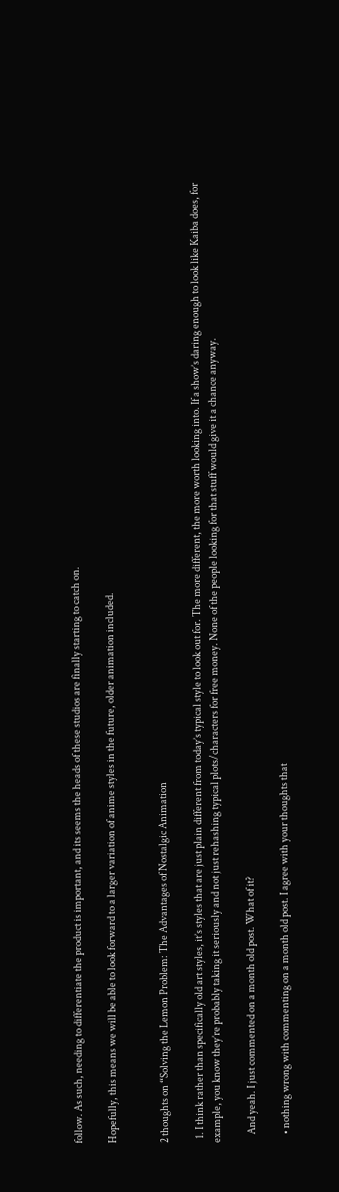follow. As such, needing to differentiate the product is important, and its seems the heads of these studios are finally starting to catch on.

Hopefully, this means we will be able to look forward to a larger variation of anime styles in the future, older animation included.


2 thoughts on “Solving the Lemon Problem: The Advantages of Nostalgic Animation

  1. I think rather than specifically old art styles, it’s styles that are just plain different from today’s typical style to look out for. The more different, the more worth looking into. If a show’s daring enough to look like Kaiba does, for example, you know they’re probably taking it seriously and not just rehashing typical plots/characters for free money. None of the people looking for that stuff would give it a chance anyway.

    And yeah. I just commented on a month old post. What of it?

    • nothing wrong with commenting on a month old post. I agree with your thoughts that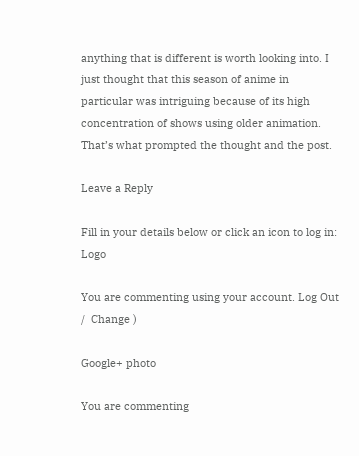anything that is different is worth looking into. I just thought that this season of anime in particular was intriguing because of its high concentration of shows using older animation. That’s what prompted the thought and the post.

Leave a Reply

Fill in your details below or click an icon to log in: Logo

You are commenting using your account. Log Out /  Change )

Google+ photo

You are commenting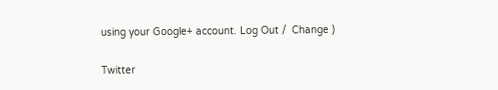using your Google+ account. Log Out /  Change )

Twitter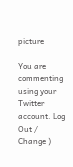picture

You are commenting using your Twitter account. Log Out /  Change )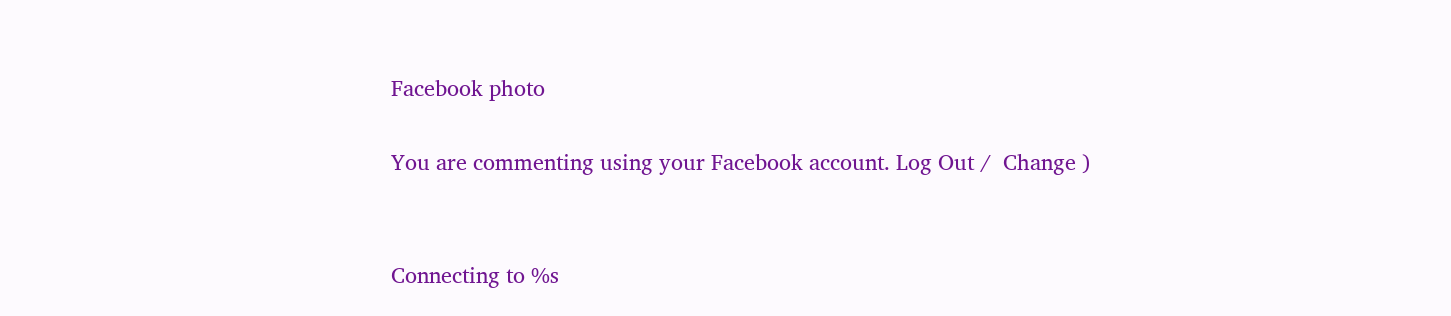Facebook photo

You are commenting using your Facebook account. Log Out /  Change )


Connecting to %s